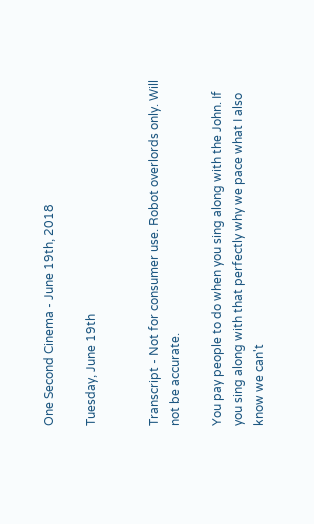One Second Cinema - June 19th, 2018

Tuesday, June 19th


Transcript - Not for consumer use. Robot overlords only. Will not be accurate.

You pay people to do when you sing along with the John. If you sing along with that perfectly why we pace what I also know we can't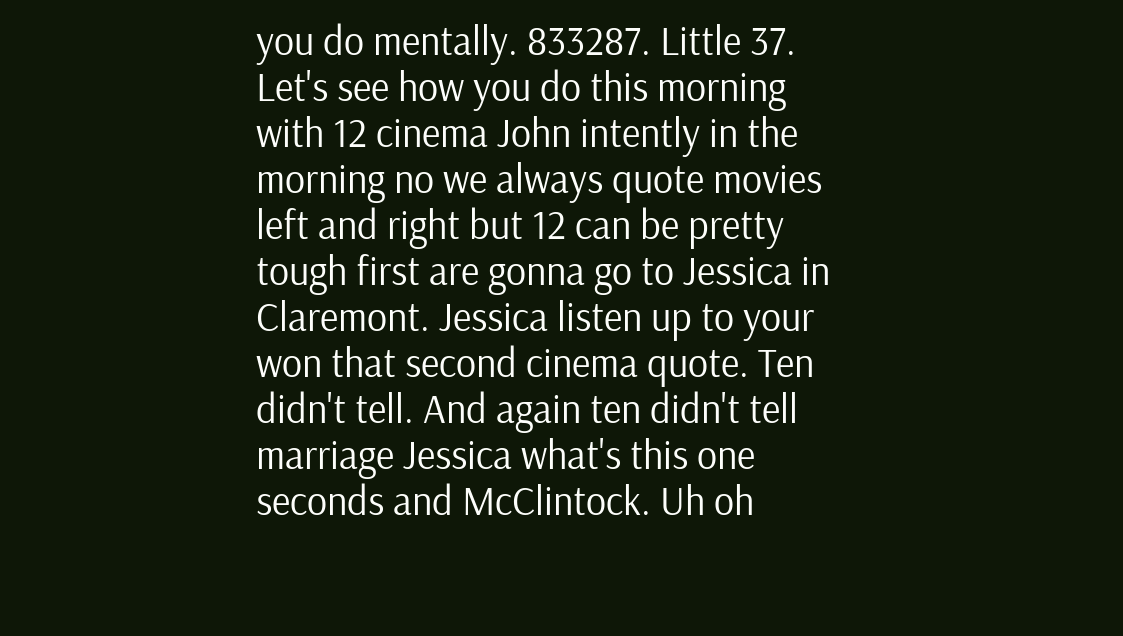you do mentally. 833287. Little 37. Let's see how you do this morning with 12 cinema John intently in the morning no we always quote movies left and right but 12 can be pretty tough first are gonna go to Jessica in Claremont. Jessica listen up to your won that second cinema quote. Ten didn't tell. And again ten didn't tell marriage Jessica what's this one seconds and McClintock. Uh oh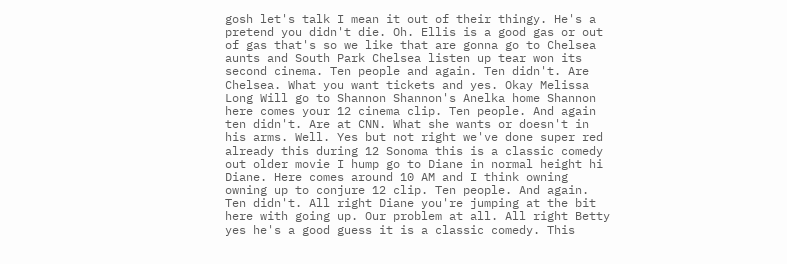gosh let's talk I mean it out of their thingy. He's a pretend you didn't die. Oh. Ellis is a good gas or out of gas that's so we like that are gonna go to Chelsea aunts and South Park Chelsea listen up tear won its second cinema. Ten people and again. Ten didn't. Are Chelsea. What you want tickets and yes. Okay Melissa Long Will go to Shannon Shannon's Anelka home Shannon here comes your 12 cinema clip. Ten people. And again ten didn't. Are at CNN. What she wants or doesn't in his arms. Well. Yes but not right we've done super red already this during 12 Sonoma this is a classic comedy out older movie I hump go to Diane in normal height hi Diane. Here comes around 10 AM and I think owning owning up to conjure 12 clip. Ten people. And again. Ten didn't. All right Diane you're jumping at the bit here with going up. Our problem at all. All right Betty yes he's a good guess it is a classic comedy. This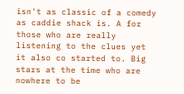isn't as classic of a comedy as caddie shack is. A for those who are really listening to the clues yet it also co started to. Big stars at the time who are nowhere to be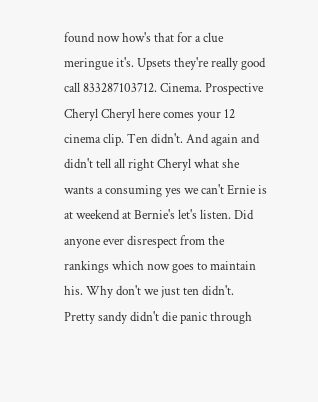found now how's that for a clue meringue it's. Upsets they're really good call 833287103712. Cinema. Prospective Cheryl Cheryl here comes your 12 cinema clip. Ten didn't. And again and didn't tell all right Cheryl what she wants a consuming yes we can't Ernie is at weekend at Bernie's let's listen. Did anyone ever disrespect from the rankings which now goes to maintain his. Why don't we just ten didn't. Pretty sandy didn't die panic through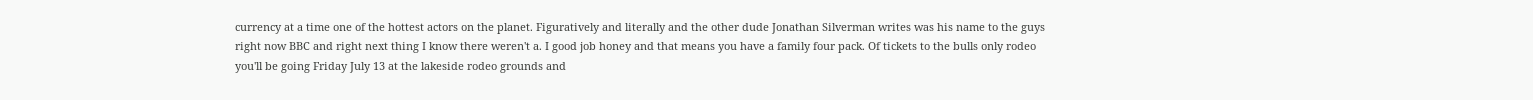currency at a time one of the hottest actors on the planet. Figuratively and literally and the other dude Jonathan Silverman writes was his name to the guys right now BBC and right next thing I know there weren't a. I good job honey and that means you have a family four pack. Of tickets to the bulls only rodeo you'll be going Friday July 13 at the lakeside rodeo grounds and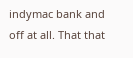indymac bank and off at all. That that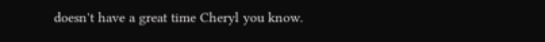doesn't have a great time Cheryl you know.